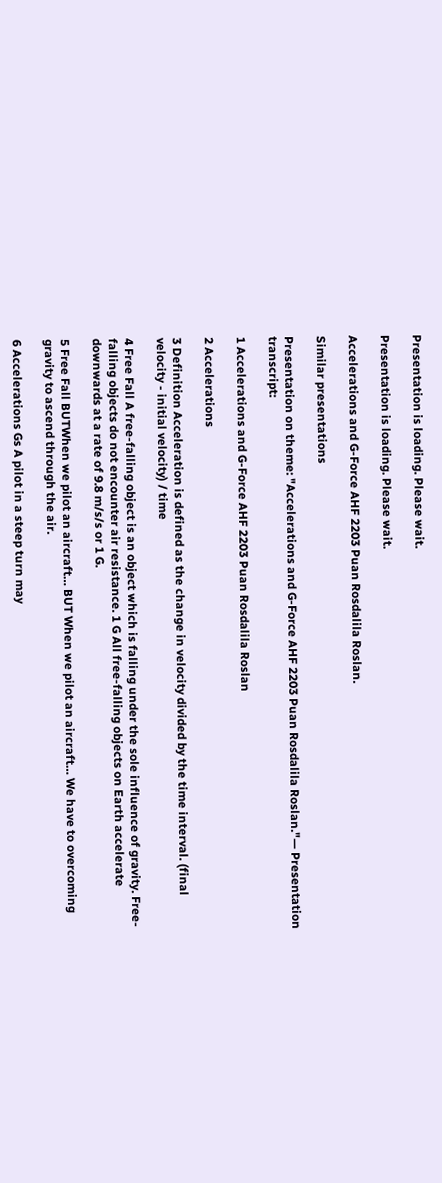Presentation is loading. Please wait.

Presentation is loading. Please wait.

Accelerations and G-Force AHF 2203 Puan Rosdalila Roslan.

Similar presentations

Presentation on theme: "Accelerations and G-Force AHF 2203 Puan Rosdalila Roslan."— Presentation transcript:

1 Accelerations and G-Force AHF 2203 Puan Rosdalila Roslan

2 Accelerations

3 Definition Acceleration is defined as the change in velocity divided by the time interval. (final velocity - initial velocity) / time

4 Free Fall A free-falling object is an object which is falling under the sole influence of gravity. Free-falling objects do not encounter air resistance. 1 G All free-falling objects on Earth accelerate downwards at a rate of 9.8 m/s/s or 1 G.

5 Free Fall BUTWhen we pilot an aircraft… BUT When we pilot an aircraft… We have to overcoming gravity to ascend through the air.

6 Accelerations Gs A pilot in a steep turn may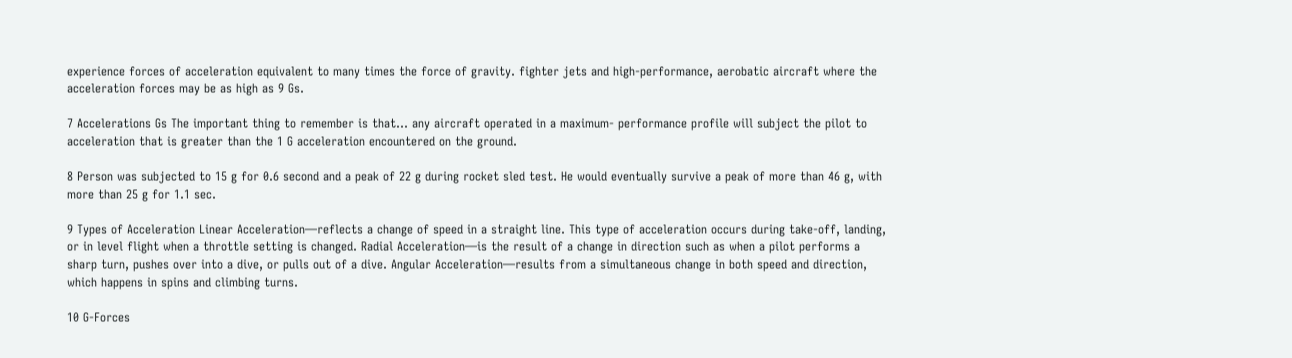experience forces of acceleration equivalent to many times the force of gravity. fighter jets and high-performance, aerobatic aircraft where the acceleration forces may be as high as 9 Gs.

7 Accelerations Gs The important thing to remember is that… any aircraft operated in a maximum- performance profile will subject the pilot to acceleration that is greater than the 1 G acceleration encountered on the ground.

8 Person was subjected to 15 g for 0.6 second and a peak of 22 g during rocket sled test. He would eventually survive a peak of more than 46 g, with more than 25 g for 1.1 sec.

9 Types of Acceleration Linear Acceleration—reflects a change of speed in a straight line. This type of acceleration occurs during take-off, landing, or in level flight when a throttle setting is changed. Radial Acceleration—is the result of a change in direction such as when a pilot performs a sharp turn, pushes over into a dive, or pulls out of a dive. Angular Acceleration—results from a simultaneous change in both speed and direction, which happens in spins and climbing turns.

10 G-Forces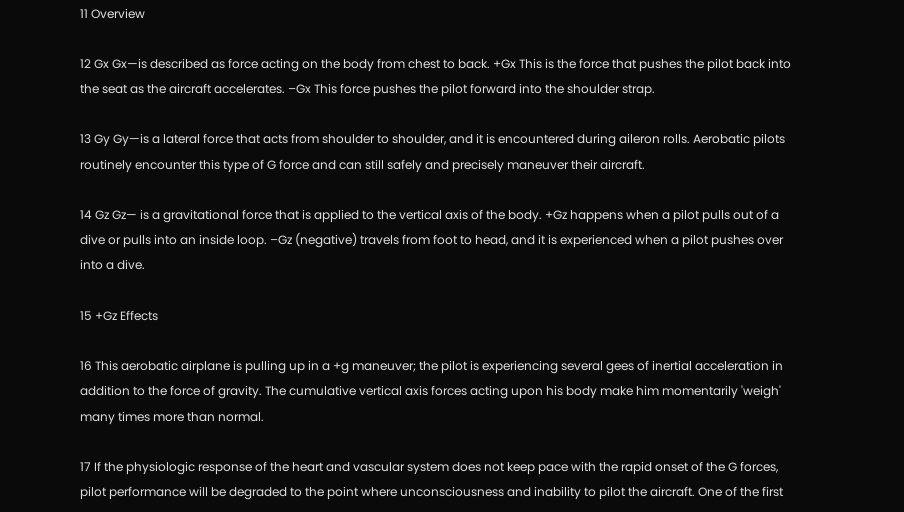11 Overview

12 Gx Gx—is described as force acting on the body from chest to back. +Gx This is the force that pushes the pilot back into the seat as the aircraft accelerates. –Gx This force pushes the pilot forward into the shoulder strap.

13 Gy Gy—is a lateral force that acts from shoulder to shoulder, and it is encountered during aileron rolls. Aerobatic pilots routinely encounter this type of G force and can still safely and precisely maneuver their aircraft.

14 Gz Gz— is a gravitational force that is applied to the vertical axis of the body. +Gz happens when a pilot pulls out of a dive or pulls into an inside loop. –Gz (negative) travels from foot to head, and it is experienced when a pilot pushes over into a dive.

15 +Gz Effects

16 This aerobatic airplane is pulling up in a +g maneuver; the pilot is experiencing several gees of inertial acceleration in addition to the force of gravity. The cumulative vertical axis forces acting upon his body make him momentarily 'weigh' many times more than normal.

17 If the physiologic response of the heart and vascular system does not keep pace with the rapid onset of the G forces, pilot performance will be degraded to the point where unconsciousness and inability to pilot the aircraft. One of the first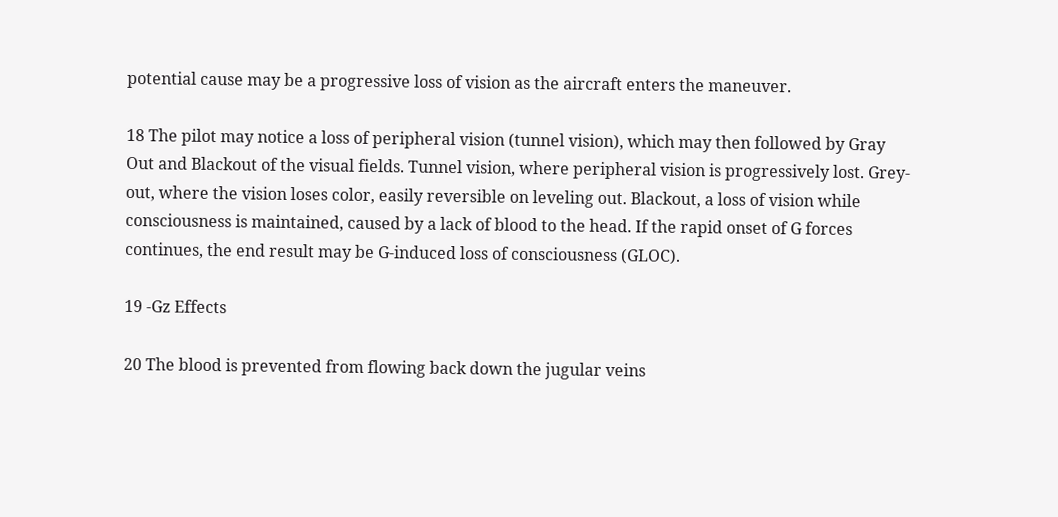potential cause may be a progressive loss of vision as the aircraft enters the maneuver.

18 The pilot may notice a loss of peripheral vision (tunnel vision), which may then followed by Gray Out and Blackout of the visual fields. Tunnel vision, where peripheral vision is progressively lost. Grey-out, where the vision loses color, easily reversible on leveling out. Blackout, a loss of vision while consciousness is maintained, caused by a lack of blood to the head. If the rapid onset of G forces continues, the end result may be G-induced loss of consciousness (GLOC).

19 -Gz Effects

20 The blood is prevented from flowing back down the jugular veins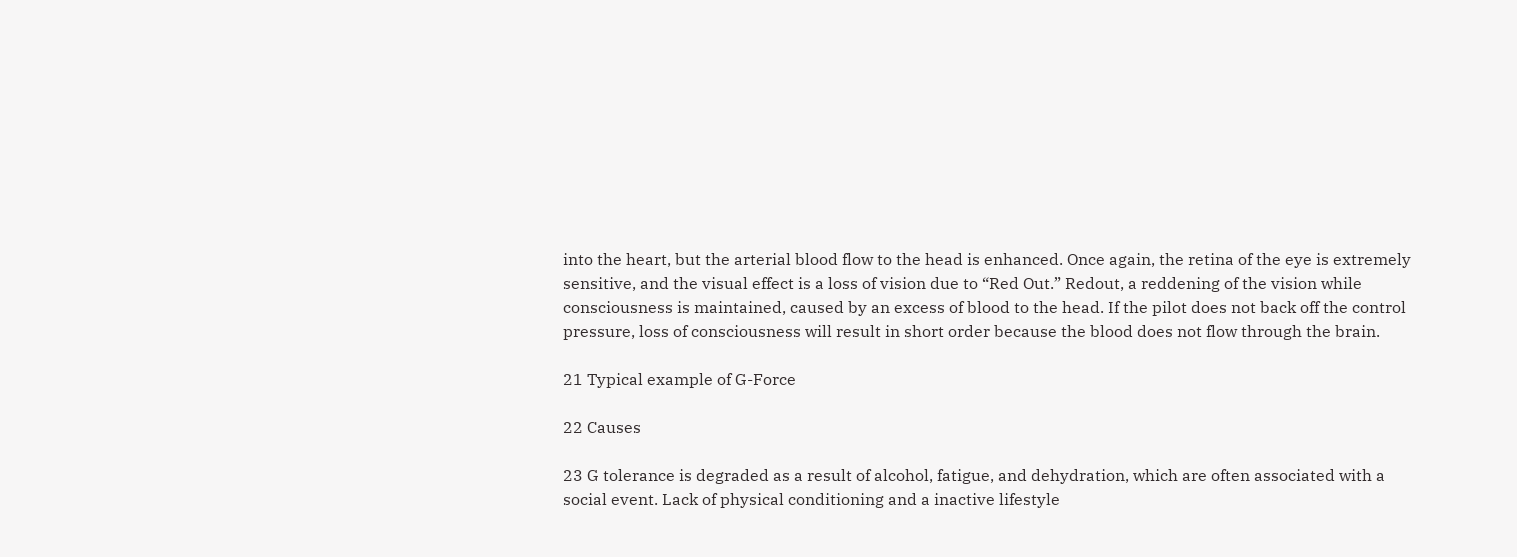into the heart, but the arterial blood flow to the head is enhanced. Once again, the retina of the eye is extremely sensitive, and the visual effect is a loss of vision due to “Red Out.” Redout, a reddening of the vision while consciousness is maintained, caused by an excess of blood to the head. If the pilot does not back off the control pressure, loss of consciousness will result in short order because the blood does not flow through the brain.

21 Typical example of G-Force

22 Causes

23 G tolerance is degraded as a result of alcohol, fatigue, and dehydration, which are often associated with a social event. Lack of physical conditioning and a inactive lifestyle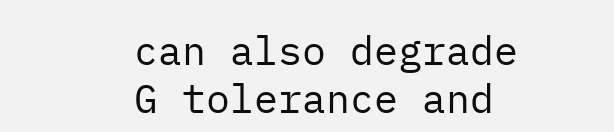can also degrade G tolerance and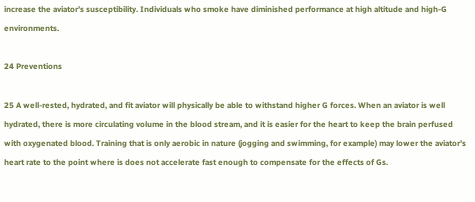increase the aviator’s susceptibility. Individuals who smoke have diminished performance at high altitude and high-G environments.

24 Preventions

25 A well-rested, hydrated, and fit aviator will physically be able to withstand higher G forces. When an aviator is well hydrated, there is more circulating volume in the blood stream, and it is easier for the heart to keep the brain perfused with oxygenated blood. Training that is only aerobic in nature (jogging and swimming, for example) may lower the aviator’s heart rate to the point where is does not accelerate fast enough to compensate for the effects of Gs.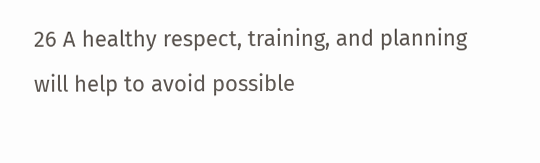26 A healthy respect, training, and planning will help to avoid possible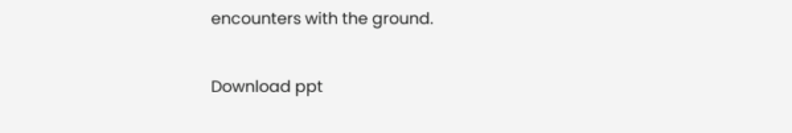encounters with the ground.

Download ppt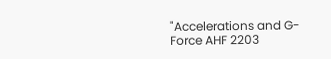"Accelerations and G-Force AHF 2203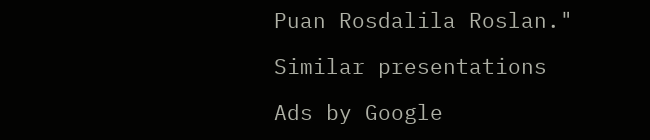Puan Rosdalila Roslan."

Similar presentations

Ads by Google